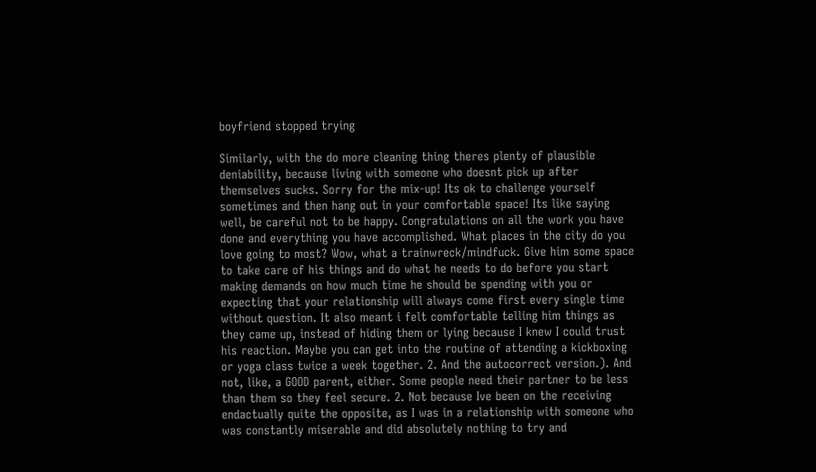boyfriend stopped trying

Similarly, with the do more cleaning thing theres plenty of plausible deniability, because living with someone who doesnt pick up after themselves sucks. Sorry for the mix-up! Its ok to challenge yourself sometimes and then hang out in your comfortable space! Its like saying well, be careful not to be happy. Congratulations on all the work you have done and everything you have accomplished. What places in the city do you love going to most? Wow, what a trainwreck/mindfuck. Give him some space to take care of his things and do what he needs to do before you start making demands on how much time he should be spending with you or expecting that your relationship will always come first every single time without question. It also meant i felt comfortable telling him things as they came up, instead of hiding them or lying because I knew I could trust his reaction. Maybe you can get into the routine of attending a kickboxing or yoga class twice a week together. 2. And the autocorrect version.). And not, like, a GOOD parent, either. Some people need their partner to be less than them so they feel secure. 2. Not because Ive been on the receiving endactually quite the opposite, as I was in a relationship with someone who was constantly miserable and did absolutely nothing to try and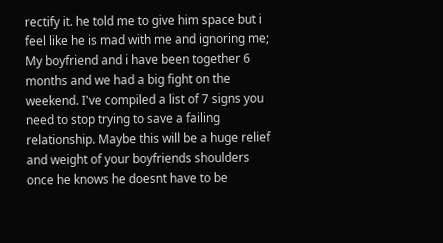rectify it. he told me to give him space but i feel like he is mad with me and ignoring me; My boyfriend and i have been together 6 months and we had a big fight on the weekend. I've compiled a list of 7 signs you need to stop trying to save a failing relationship. Maybe this will be a huge relief and weight of your boyfriends shoulders once he knows he doesnt have to be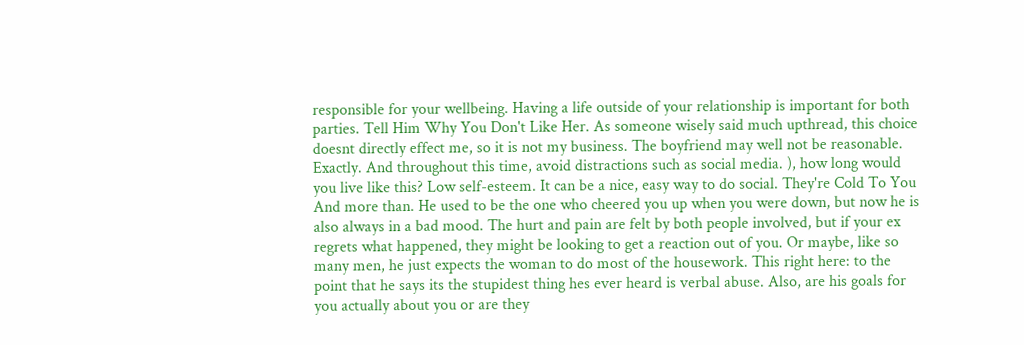responsible for your wellbeing. Having a life outside of your relationship is important for both parties. Tell Him Why You Don't Like Her. As someone wisely said much upthread, this choice doesnt directly effect me, so it is not my business. The boyfriend may well not be reasonable. Exactly. And throughout this time, avoid distractions such as social media. ), how long would you live like this? Low self-esteem. It can be a nice, easy way to do social. They're Cold To You And more than. He used to be the one who cheered you up when you were down, but now he is also always in a bad mood. The hurt and pain are felt by both people involved, but if your ex regrets what happened, they might be looking to get a reaction out of you. Or maybe, like so many men, he just expects the woman to do most of the housework. This right here: to the point that he says its the stupidest thing hes ever heard is verbal abuse. Also, are his goals for you actually about you or are they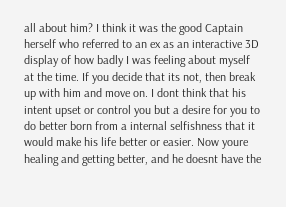all about him? I think it was the good Captain herself who referred to an ex as an interactive 3D display of how badly I was feeling about myself at the time. If you decide that its not, then break up with him and move on. I dont think that his intent upset or control you but a desire for you to do better born from a internal selfishness that it would make his life better or easier. Now youre healing and getting better, and he doesnt have the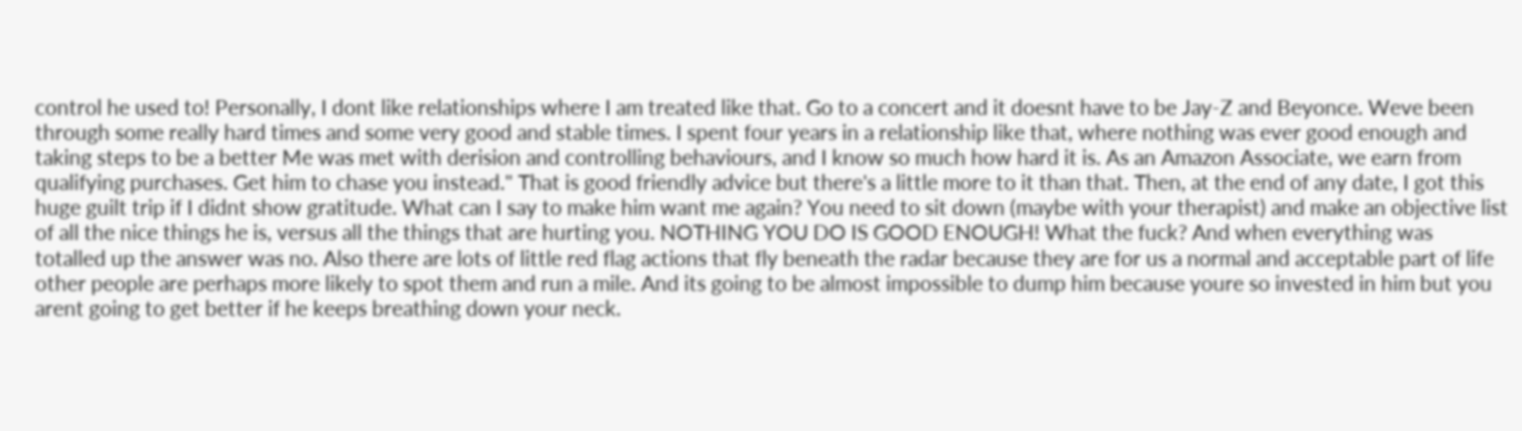control he used to! Personally, I dont like relationships where I am treated like that. Go to a concert and it doesnt have to be Jay-Z and Beyonce. Weve been through some really hard times and some very good and stable times. I spent four years in a relationship like that, where nothing was ever good enough and taking steps to be a better Me was met with derision and controlling behaviours, and I know so much how hard it is. As an Amazon Associate, we earn from qualifying purchases. Get him to chase you instead." That is good friendly advice but there's a little more to it than that. Then, at the end of any date, I got this huge guilt trip if I didnt show gratitude. What can I say to make him want me again? You need to sit down (maybe with your therapist) and make an objective list of all the nice things he is, versus all the things that are hurting you. NOTHING YOU DO IS GOOD ENOUGH! What the fuck? And when everything was totalled up the answer was no. Also there are lots of little red flag actions that fly beneath the radar because they are for us a normal and acceptable part of life other people are perhaps more likely to spot them and run a mile. And its going to be almost impossible to dump him because youre so invested in him but you arent going to get better if he keeps breathing down your neck.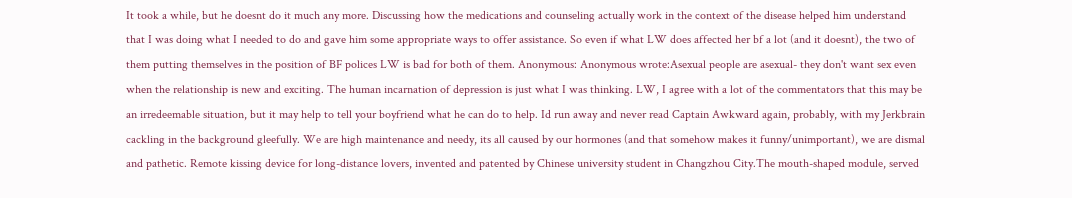It took a while, but he doesnt do it much any more. Discussing how the medications and counseling actually work in the context of the disease helped him understand that I was doing what I needed to do and gave him some appropriate ways to offer assistance. So even if what LW does affected her bf a lot (and it doesnt), the two of them putting themselves in the position of BF polices LW is bad for both of them. Anonymous: Anonymous wrote:Asexual people are asexual- they don't want sex even when the relationship is new and exciting. The human incarnation of depression is just what I was thinking. LW, I agree with a lot of the commentators that this may be an irredeemable situation, but it may help to tell your boyfriend what he can do to help. Id run away and never read Captain Awkward again, probably, with my Jerkbrain cackling in the background gleefully. We are high maintenance and needy, its all caused by our hormones (and that somehow makes it funny/unimportant), we are dismal and pathetic. Remote kissing device for long-distance lovers, invented and patented by Chinese university student in Changzhou City.The mouth-shaped module, served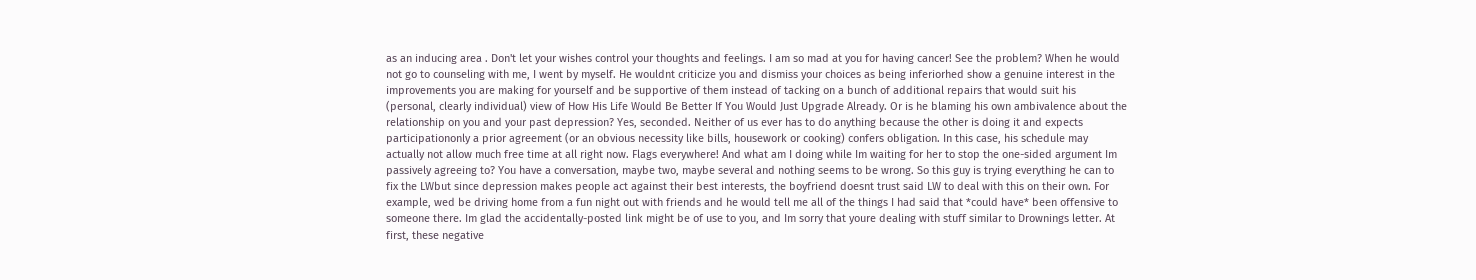as an inducing area . Don't let your wishes control your thoughts and feelings. I am so mad at you for having cancer! See the problem? When he would not go to counseling with me, I went by myself. He wouldnt criticize you and dismiss your choices as being inferiorhed show a genuine interest in the improvements you are making for yourself and be supportive of them instead of tacking on a bunch of additional repairs that would suit his (personal, clearly individual) view of How His Life Would Be Better If You Would Just Upgrade Already. Or is he blaming his own ambivalence about the relationship on you and your past depression? Yes, seconded. Neither of us ever has to do anything because the other is doing it and expects participationonly a prior agreement (or an obvious necessity like bills, housework or cooking) confers obligation. In this case, his schedule may actually not allow much free time at all right now. Flags everywhere! And what am I doing while Im waiting for her to stop the one-sided argument Im passively agreeing to? You have a conversation, maybe two, maybe several and nothing seems to be wrong. So this guy is trying everything he can to fix the LWbut since depression makes people act against their best interests, the boyfriend doesnt trust said LW to deal with this on their own. For example, wed be driving home from a fun night out with friends and he would tell me all of the things I had said that *could have* been offensive to someone there. Im glad the accidentally-posted link might be of use to you, and Im sorry that youre dealing with stuff similar to Drownings letter. At first, these negative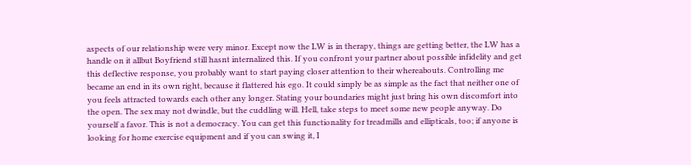aspects of our relationship were very minor. Except now the LW is in therapy, things are getting better, the LW has a handle on it allbut Boyfriend still hasnt internalized this. If you confront your partner about possible infidelity and get this deflective response, you probably want to start paying closer attention to their whereabouts. Controlling me became an end in its own right, because it flattered his ego. It could simply be as simple as the fact that neither one of you feels attracted towards each other any longer. Stating your boundaries might just bring his own discomfort into the open. The sex may not dwindle, but the cuddling will. Hell, take steps to meet some new people anyway. Do yourself a favor. This is not a democracy. You can get this functionality for treadmills and ellipticals, too; if anyone is looking for home exercise equipment and if you can swing it, I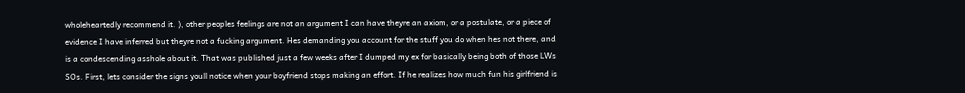wholeheartedly recommend it. ), other peoples feelings are not an argument I can have theyre an axiom, or a postulate, or a piece of evidence I have inferred but theyre not a fucking argument. Hes demanding you account for the stuff you do when hes not there, and is a condescending asshole about it. That was published just a few weeks after I dumped my ex for basically being both of those LWs SOs. First, lets consider the signs youll notice when your boyfriend stops making an effort. If he realizes how much fun his girlfriend is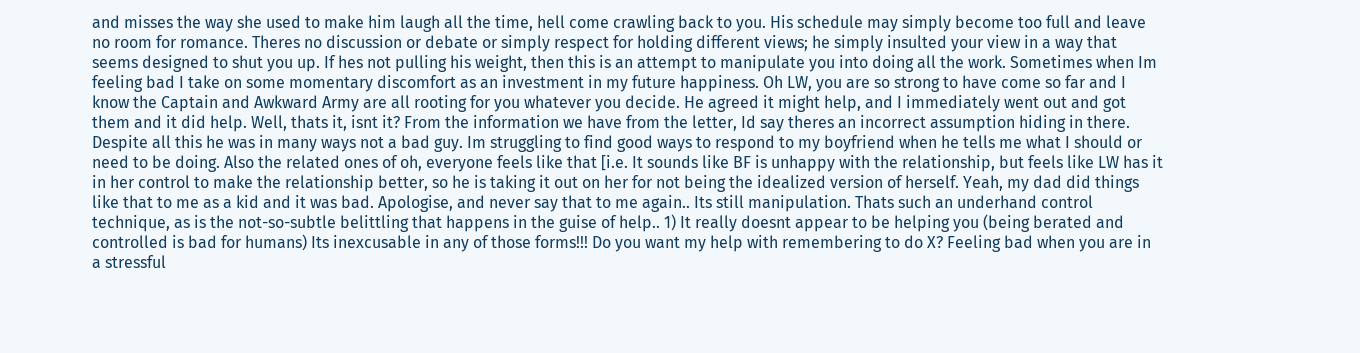and misses the way she used to make him laugh all the time, hell come crawling back to you. His schedule may simply become too full and leave no room for romance. Theres no discussion or debate or simply respect for holding different views; he simply insulted your view in a way that seems designed to shut you up. If hes not pulling his weight, then this is an attempt to manipulate you into doing all the work. Sometimes when Im feeling bad I take on some momentary discomfort as an investment in my future happiness. Oh LW, you are so strong to have come so far and I know the Captain and Awkward Army are all rooting for you whatever you decide. He agreed it might help, and I immediately went out and got them and it did help. Well, thats it, isnt it? From the information we have from the letter, Id say theres an incorrect assumption hiding in there. Despite all this he was in many ways not a bad guy. Im struggling to find good ways to respond to my boyfriend when he tells me what I should or need to be doing. Also the related ones of oh, everyone feels like that [i.e. It sounds like BF is unhappy with the relationship, but feels like LW has it in her control to make the relationship better, so he is taking it out on her for not being the idealized version of herself. Yeah, my dad did things like that to me as a kid and it was bad. Apologise, and never say that to me again.. Its still manipulation. Thats such an underhand control technique, as is the not-so-subtle belittling that happens in the guise of help.. 1) It really doesnt appear to be helping you (being berated and controlled is bad for humans) Its inexcusable in any of those forms!!! Do you want my help with remembering to do X? Feeling bad when you are in a stressful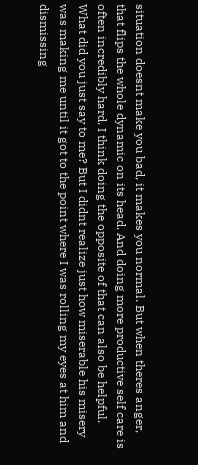situation doesnt make you bad, it makes you normal. But when theres anger, that flips the whole dynamic on its head. And doing more productive self care is often incredibly hard. I think doing the opposite of that can also be helpful. What did you just say to me? But I didnt realize just how miserable his misery was making me until it got to the point where I was rolling my eyes at him and dismissing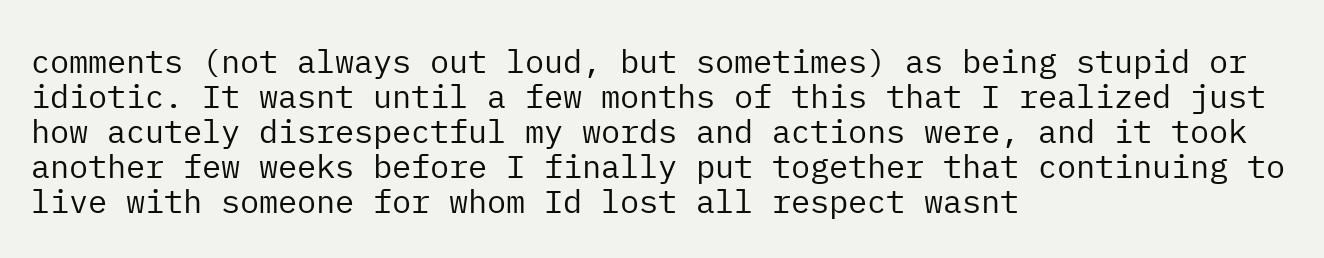comments (not always out loud, but sometimes) as being stupid or idiotic. It wasnt until a few months of this that I realized just how acutely disrespectful my words and actions were, and it took another few weeks before I finally put together that continuing to live with someone for whom Id lost all respect wasnt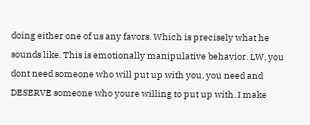doing either one of us any favors. Which is precisely what he sounds like. This is emotionally manipulative behavior. LW, you dont need someone who will put up with you, you need and DESERVE someone who youre willing to put up with. I make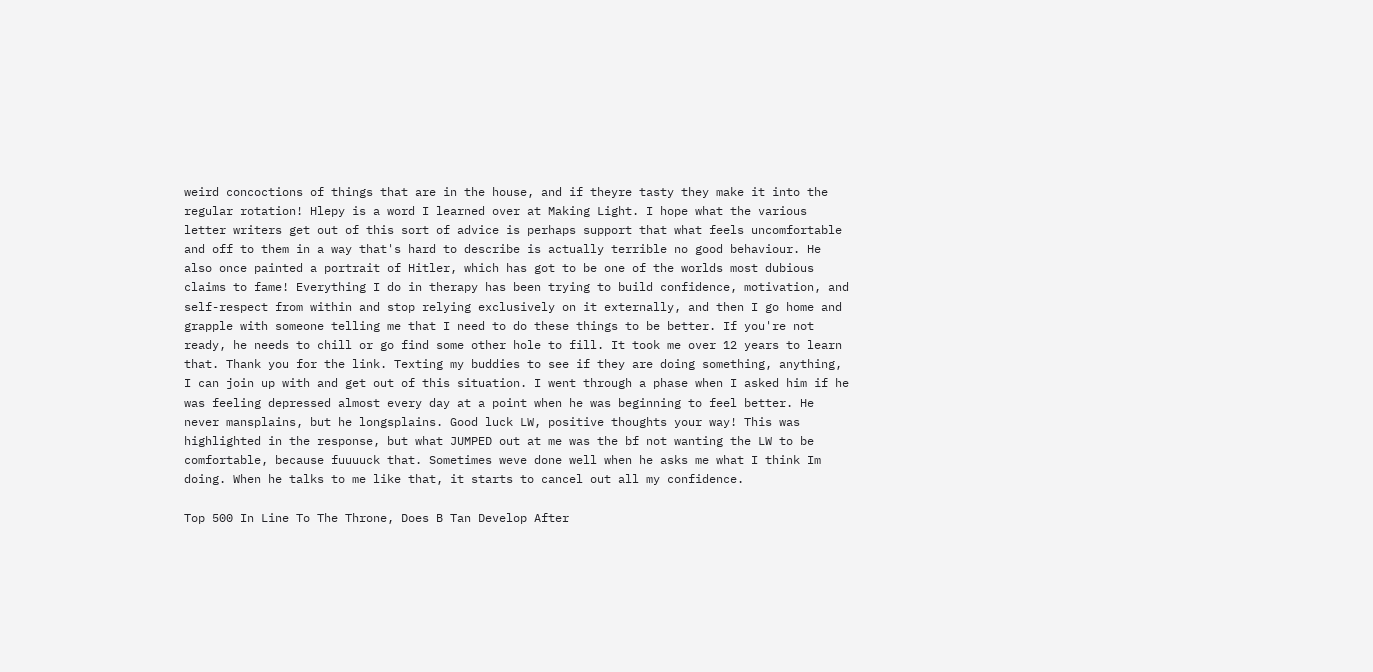weird concoctions of things that are in the house, and if theyre tasty they make it into the regular rotation! Hlepy is a word I learned over at Making Light. I hope what the various letter writers get out of this sort of advice is perhaps support that what feels uncomfortable and off to them in a way that's hard to describe is actually terrible no good behaviour. He also once painted a portrait of Hitler, which has got to be one of the worlds most dubious claims to fame! Everything I do in therapy has been trying to build confidence, motivation, and self-respect from within and stop relying exclusively on it externally, and then I go home and grapple with someone telling me that I need to do these things to be better. If you're not ready, he needs to chill or go find some other hole to fill. It took me over 12 years to learn that. Thank you for the link. Texting my buddies to see if they are doing something, anything, I can join up with and get out of this situation. I went through a phase when I asked him if he was feeling depressed almost every day at a point when he was beginning to feel better. He never mansplains, but he longsplains. Good luck LW, positive thoughts your way! This was highlighted in the response, but what JUMPED out at me was the bf not wanting the LW to be comfortable, because fuuuuck that. Sometimes weve done well when he asks me what I think Im doing. When he talks to me like that, it starts to cancel out all my confidence.

Top 500 In Line To The Throne, Does B Tan Develop After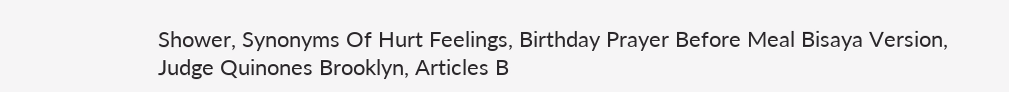Shower, Synonyms Of Hurt Feelings, Birthday Prayer Before Meal Bisaya Version, Judge Quinones Brooklyn, Articles B